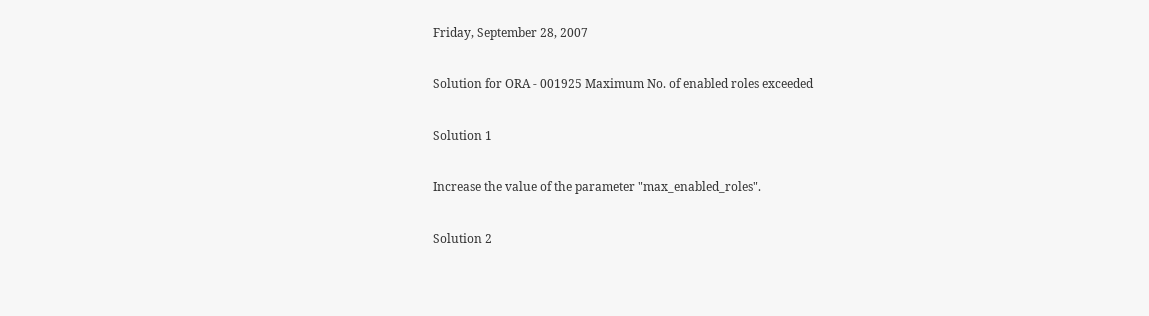Friday, September 28, 2007

Solution for ORA - 001925 Maximum No. of enabled roles exceeded

Solution 1

Increase the value of the parameter "max_enabled_roles".

Solution 2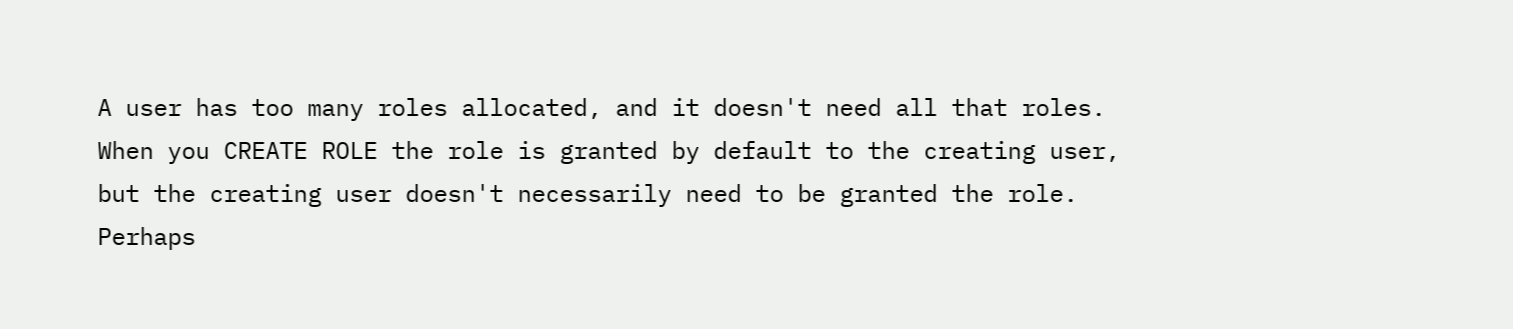A user has too many roles allocated, and it doesn't need all that roles. When you CREATE ROLE the role is granted by default to the creating user, but the creating user doesn't necessarily need to be granted the role. Perhaps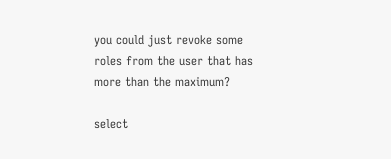you could just revoke some roles from the user that has more than the maximum?

select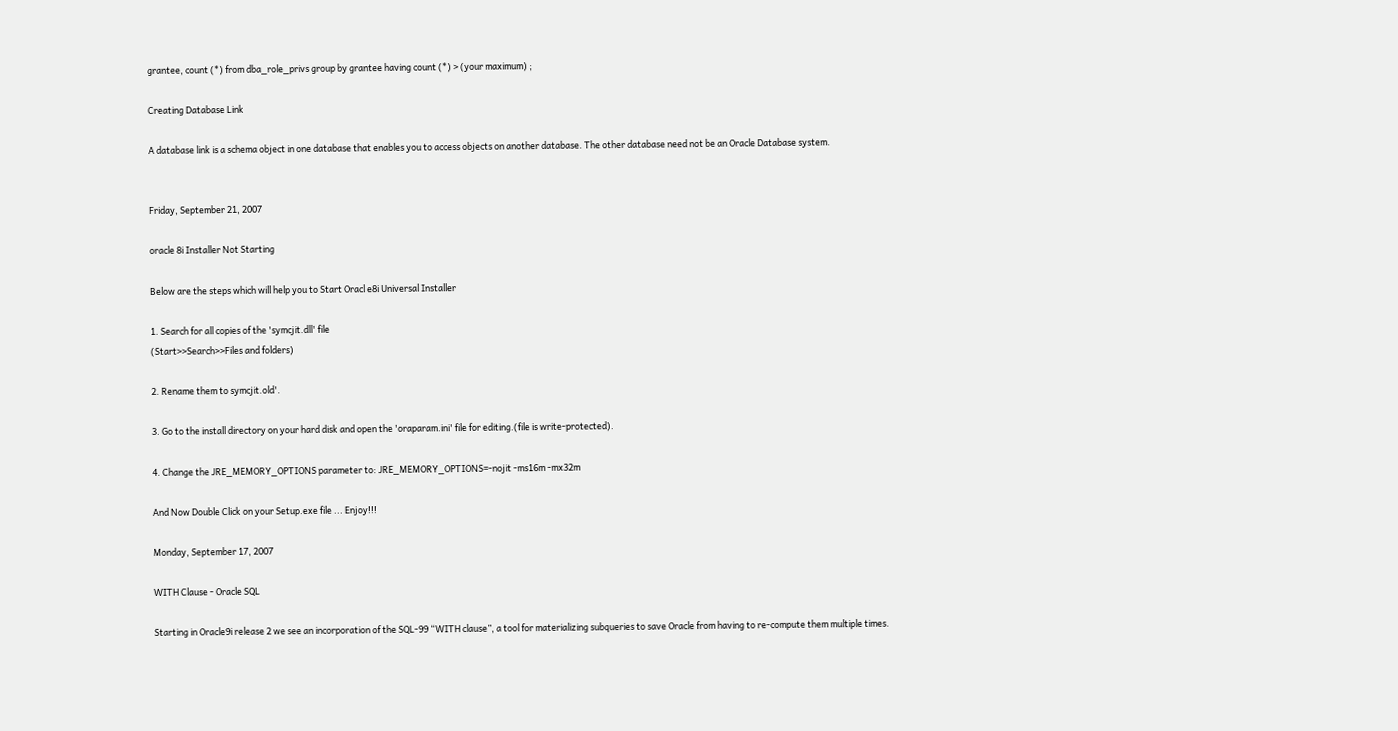grantee, count (*) from dba_role_privs group by grantee having count (*) > (your maximum) ;

Creating Database Link

A database link is a schema object in one database that enables you to access objects on another database. The other database need not be an Oracle Database system.


Friday, September 21, 2007

oracle 8i Installer Not Starting

Below are the steps which will help you to Start Oracl e8i Universal Installer

1. Search for all copies of the 'symcjit.dll' file
(Start>>Search>>Files and folders)

2. Rename them to symcjit.old'.

3. Go to the install directory on your hard disk and open the 'oraparam.ini' file for editing.(file is write-protected).

4. Change the JRE_MEMORY_OPTIONS parameter to: JRE_MEMORY_OPTIONS=-nojit -ms16m -mx32m

And Now Double Click on your Setup.exe file ... Enjoy!!!

Monday, September 17, 2007

WITH Clause - Oracle SQL

Starting in Oracle9i release 2 we see an incorporation of the SQL-99 “WITH clause”, a tool for materializing subqueries to save Oracle from having to re-compute them multiple times.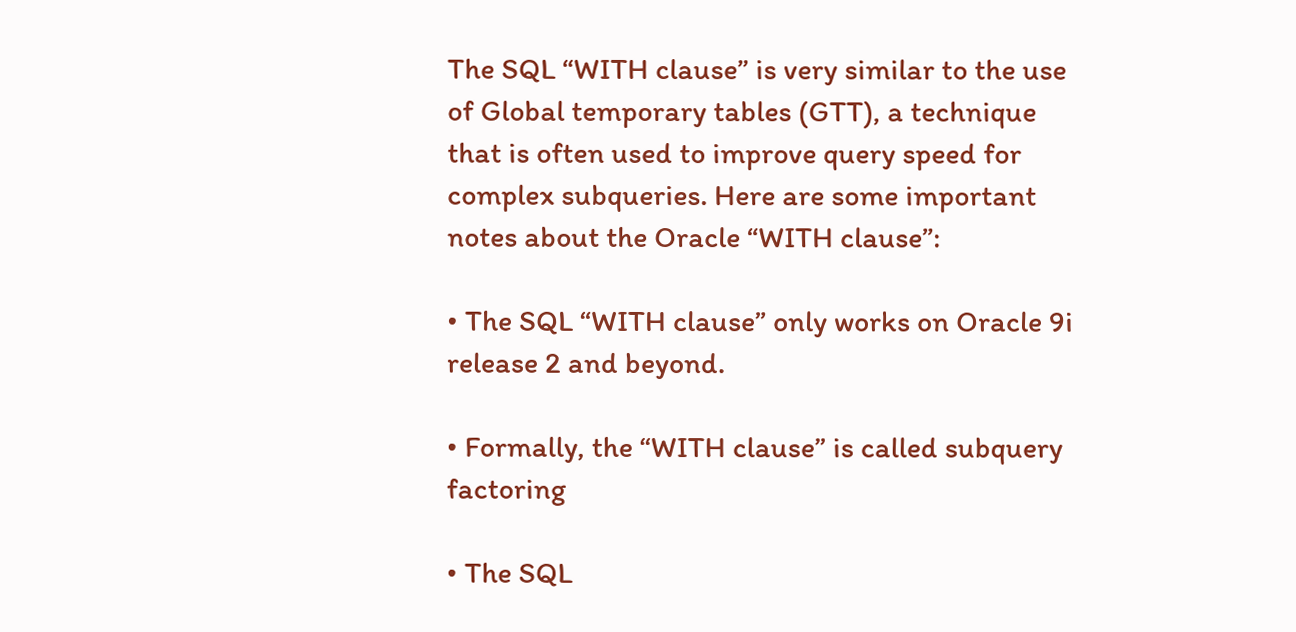The SQL “WITH clause” is very similar to the use of Global temporary tables (GTT), a technique that is often used to improve query speed for complex subqueries. Here are some important notes about the Oracle “WITH clause”:

• The SQL “WITH clause” only works on Oracle 9i release 2 and beyond.

• Formally, the “WITH clause” is called subquery factoring

• The SQL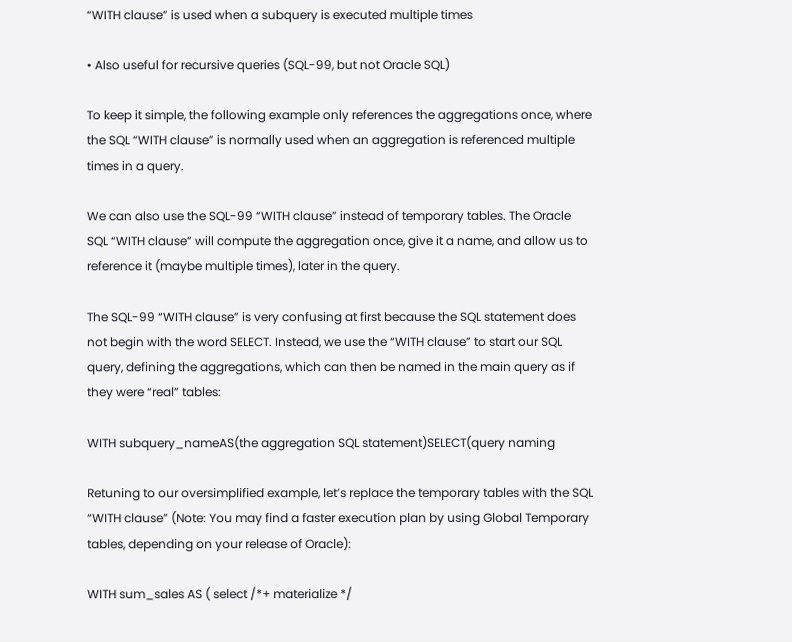“WITH clause” is used when a subquery is executed multiple times

• Also useful for recursive queries (SQL-99, but not Oracle SQL)

To keep it simple, the following example only references the aggregations once, where the SQL “WITH clause” is normally used when an aggregation is referenced multiple times in a query.

We can also use the SQL-99 “WITH clause” instead of temporary tables. The Oracle SQL “WITH clause” will compute the aggregation once, give it a name, and allow us to reference it (maybe multiple times), later in the query.

The SQL-99 “WITH clause” is very confusing at first because the SQL statement does not begin with the word SELECT. Instead, we use the “WITH clause” to start our SQL query, defining the aggregations, which can then be named in the main query as if they were “real” tables:

WITH subquery_nameAS(the aggregation SQL statement)SELECT(query naming

Retuning to our oversimplified example, let’s replace the temporary tables with the SQL “WITH clause” (Note: You may find a faster execution plan by using Global Temporary tables, depending on your release of Oracle):

WITH sum_sales AS ( select /*+ materialize */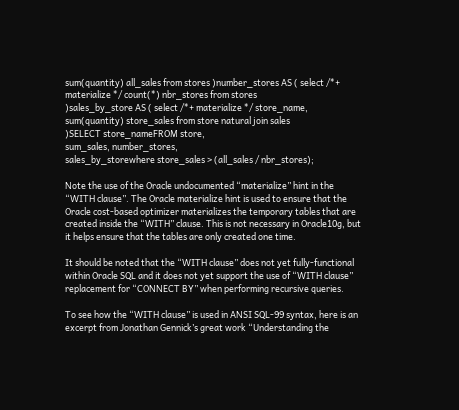sum(quantity) all_sales from stores )number_stores AS ( select /*+
materialize */ count(*) nbr_stores from stores
)sales_by_store AS ( select /*+ materialize */ store_name,
sum(quantity) store_sales from store natural join sales
)SELECT store_nameFROM store,
sum_sales, number_stores,
sales_by_storewhere store_sales > (all_sales / nbr_stores);

Note the use of the Oracle undocumented “materialize” hint in the “WITH clause”. The Oracle materialize hint is used to ensure that the Oracle cost-based optimizer materializes the temporary tables that are created inside the “WITH” clause. This is not necessary in Oracle10g, but it helps ensure that the tables are only created one time.

It should be noted that the “WITH clause” does not yet fully-functional within Oracle SQL and it does not yet support the use of “WITH clause” replacement for “CONNECT BY” when performing recursive queries.

To see how the “WITH clause” is used in ANSI SQL-99 syntax, here is an excerpt from Jonathan Gennick’s great work “Understanding the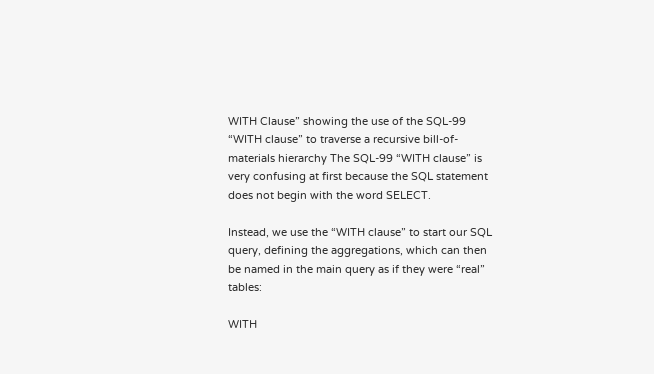WITH Clause” showing the use of the SQL-99 “WITH clause” to traverse a recursive bill-of-materials hierarchy The SQL-99 “WITH clause” is very confusing at first because the SQL statement does not begin with the word SELECT.

Instead, we use the “WITH clause” to start our SQL query, defining the aggregations, which can then be named in the main query as if they were “real” tables:

WITH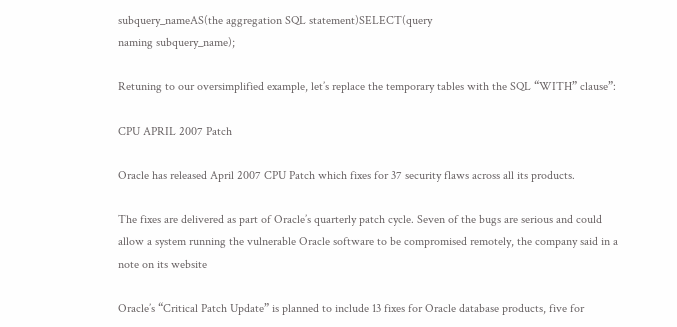subquery_nameAS(the aggregation SQL statement)SELECT(query
naming subquery_name);

Retuning to our oversimplified example, let’s replace the temporary tables with the SQL “WITH” clause”:

CPU APRIL 2007 Patch

Oracle has released April 2007 CPU Patch which fixes for 37 security flaws across all its products.

The fixes are delivered as part of Oracle’s quarterly patch cycle. Seven of the bugs are serious and could allow a system running the vulnerable Oracle software to be compromised remotely, the company said in a note on its website

Oracle’s “Critical Patch Update” is planned to include 13 fixes for Oracle database products, five for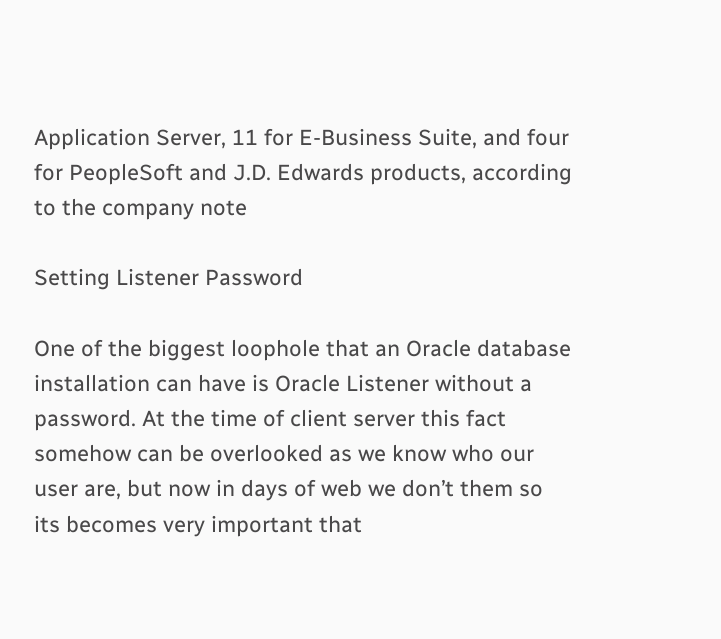Application Server, 11 for E-Business Suite, and four for PeopleSoft and J.D. Edwards products, according to the company note

Setting Listener Password

One of the biggest loophole that an Oracle database installation can have is Oracle Listener without a password. At the time of client server this fact somehow can be overlooked as we know who our user are, but now in days of web we don’t them so its becomes very important that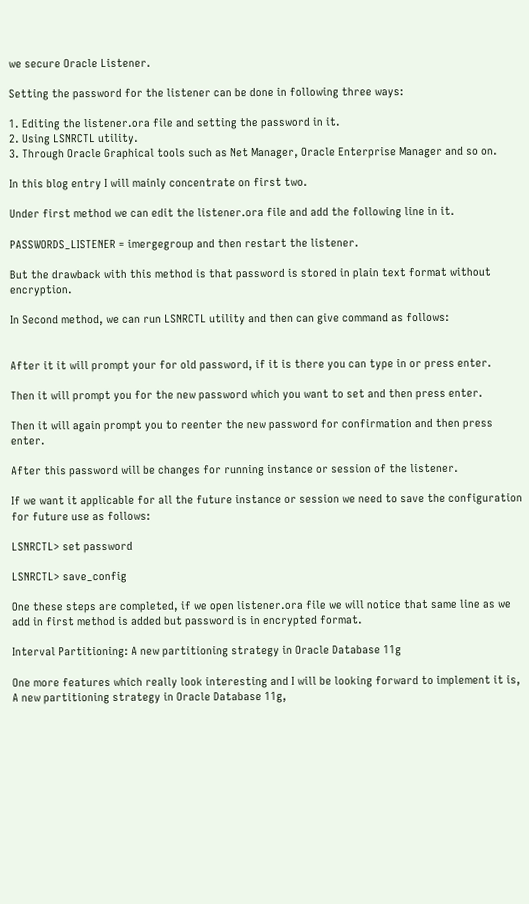we secure Oracle Listener.

Setting the password for the listener can be done in following three ways:

1. Editing the listener.ora file and setting the password in it.
2. Using LSNRCTL utility.
3. Through Oracle Graphical tools such as Net Manager, Oracle Enterprise Manager and so on.

In this blog entry I will mainly concentrate on first two.

Under first method we can edit the listener.ora file and add the following line in it.

PASSWORDS_LISTENER = imergegroup and then restart the listener.

But the drawback with this method is that password is stored in plain text format without encryption.

In Second method, we can run LSNRCTL utility and then can give command as follows:


After it it will prompt your for old password, if it is there you can type in or press enter.

Then it will prompt you for the new password which you want to set and then press enter.

Then it will again prompt you to reenter the new password for confirmation and then press enter.

After this password will be changes for running instance or session of the listener.

If we want it applicable for all the future instance or session we need to save the configuration for future use as follows:

LSNRCTL> set password

LSNRCTL> save_config

One these steps are completed, if we open listener.ora file we will notice that same line as we add in first method is added but password is in encrypted format.

Interval Partitioning: A new partitioning strategy in Oracle Database 11g

One more features which really look interesting and I will be looking forward to implement it is, A new partitioning strategy in Oracle Database 11g,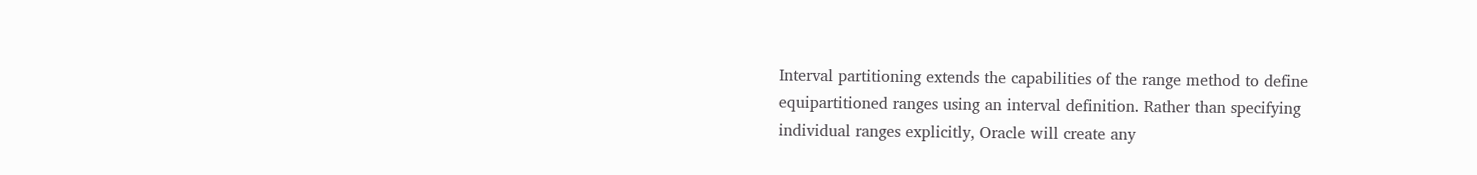Interval partitioning extends the capabilities of the range method to define equipartitioned ranges using an interval definition. Rather than specifying individual ranges explicitly, Oracle will create any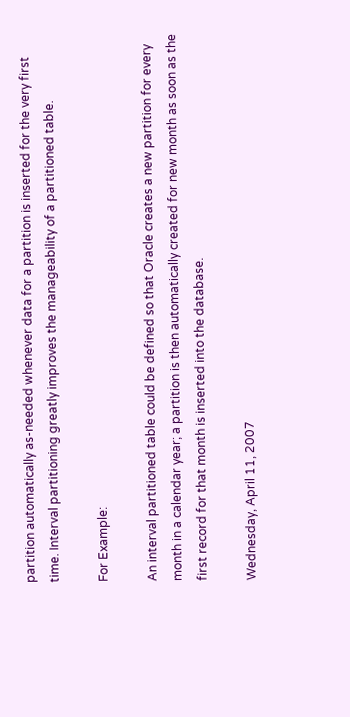partition automatically as-needed whenever data for a partition is inserted for the very first time. Interval partitioning greatly improves the manageability of a partitioned table.

For Example:

An interval partitioned table could be defined so that Oracle creates a new partition for every month in a calendar year; a partition is then automatically created for new month as soon as the first record for that month is inserted into the database.

Wednesday, April 11, 2007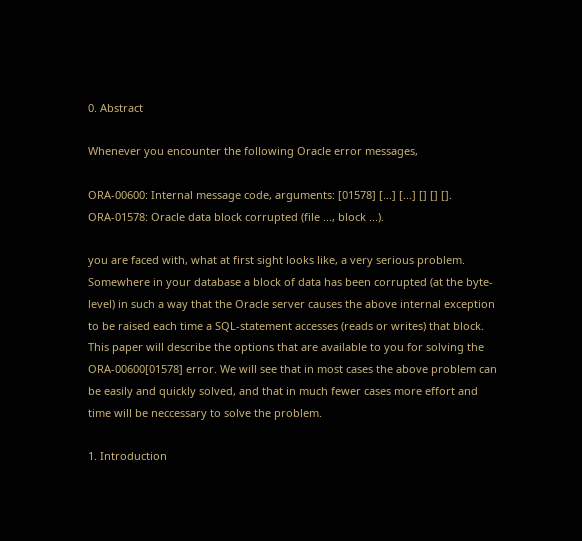0. Abstract

Whenever you encounter the following Oracle error messages,

ORA-00600: Internal message code, arguments: [01578] [...] [...] [] [] [].
ORA-01578: Oracle data block corrupted (file ..., block ...).

you are faced with, what at first sight looks like, a very serious problem. Somewhere in your database a block of data has been corrupted (at the byte-level) in such a way that the Oracle server causes the above internal exception to be raised each time a SQL-statement accesses (reads or writes) that block.
This paper will describe the options that are available to you for solving the ORA-00600[01578] error. We will see that in most cases the above problem can be easily and quickly solved, and that in much fewer cases more effort and time will be neccessary to solve the problem.

1. Introduction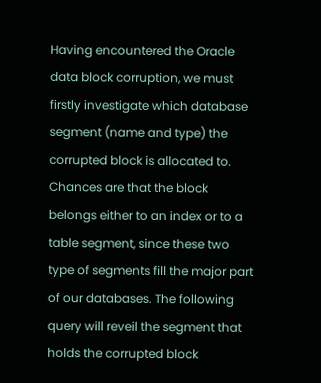Having encountered the Oracle data block corruption, we must firstly investigate which database segment (name and type) the corrupted block is allocated to. Chances are that the block belongs either to an index or to a table segment, since these two type of segments fill the major part of our databases. The following query will reveil the segment that holds the corrupted block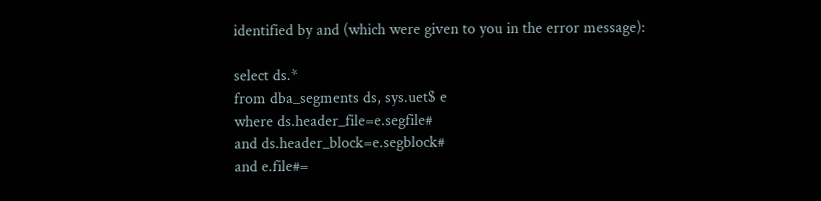identified by and (which were given to you in the error message):

select ds.*
from dba_segments ds, sys.uet$ e
where ds.header_file=e.segfile#
and ds.header_block=e.segblock#
and e.file#=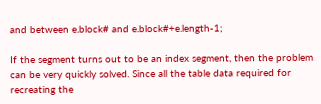and between e.block# and e.block#+e.length-1;

If the segment turns out to be an index segment, then the problem can be very quickly solved. Since all the table data required for recreating the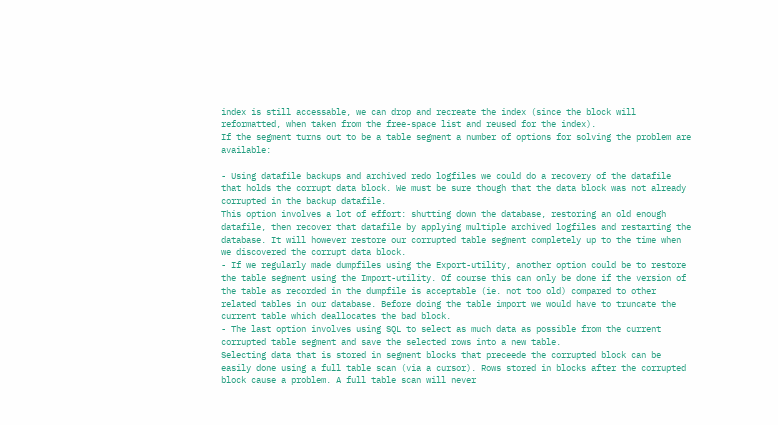index is still accessable, we can drop and recreate the index (since the block will reformatted, when taken from the free-space list and reused for the index).
If the segment turns out to be a table segment a number of options for solving the problem are available:

- Using datafile backups and archived redo logfiles we could do a recovery of the datafile that holds the corrupt data block. We must be sure though that the data block was not already corrupted in the backup datafile.
This option involves a lot of effort: shutting down the database, restoring an old enough datafile, then recover that datafile by applying multiple archived logfiles and restarting the database. It will however restore our corrupted table segment completely up to the time when we discovered the corrupt data block.
- If we regularly made dumpfiles using the Export-utility, another option could be to restore the table segment using the Import-utility. Of course this can only be done if the version of the table as recorded in the dumpfile is acceptable (ie. not too old) compared to other related tables in our database. Before doing the table import we would have to truncate the current table which deallocates the bad block.
- The last option involves using SQL to select as much data as possible from the current corrupted table segment and save the selected rows into a new table.
Selecting data that is stored in segment blocks that preceede the corrupted block can be easily done using a full table scan (via a cursor). Rows stored in blocks after the corrupted block cause a problem. A full table scan will never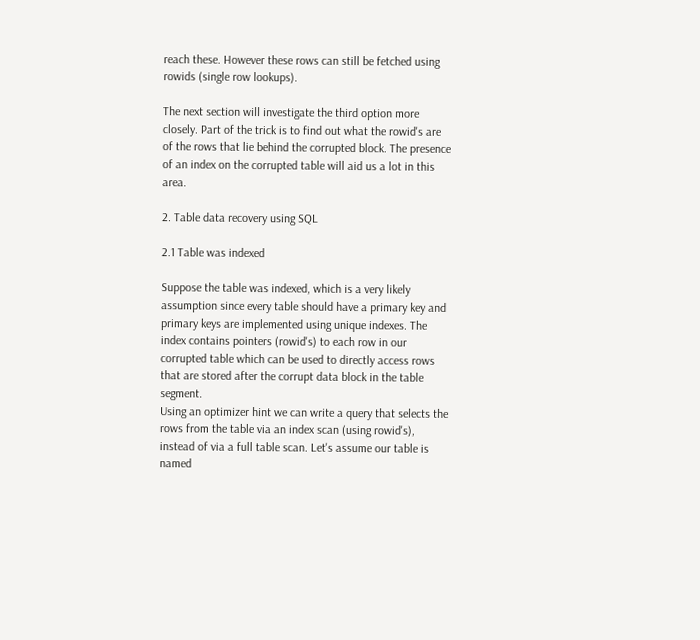reach these. However these rows can still be fetched using rowids (single row lookups).

The next section will investigate the third option more closely. Part of the trick is to find out what the rowid's are of the rows that lie behind the corrupted block. The presence of an index on the corrupted table will aid us a lot in this area.

2. Table data recovery using SQL

2.1 Table was indexed

Suppose the table was indexed, which is a very likely assumption since every table should have a primary key and primary keys are implemented using unique indexes. The index contains pointers (rowid's) to each row in our corrupted table which can be used to directly access rows that are stored after the corrupt data block in the table segment.
Using an optimizer hint we can write a query that selects the rows from the table via an index scan (using rowid's), instead of via a full table scan. Let's assume our table is named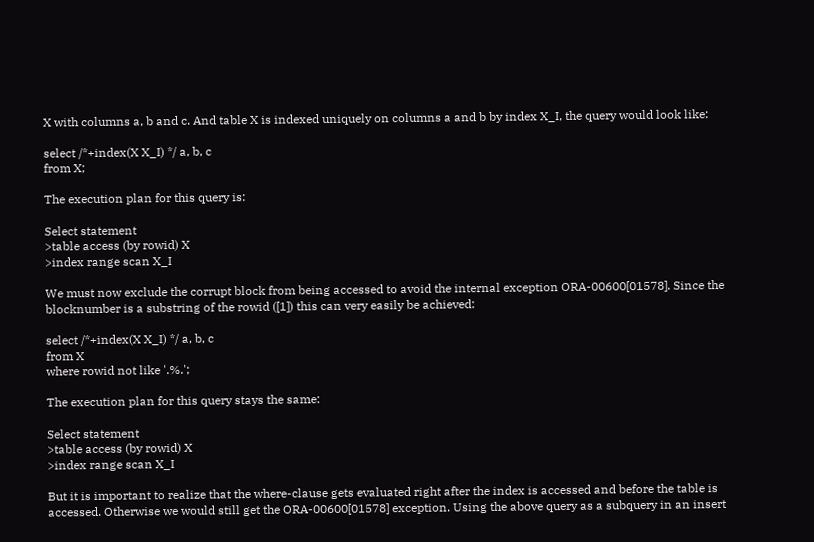X with columns a, b and c. And table X is indexed uniquely on columns a and b by index X_I, the query would look like:

select /*+index(X X_I) */ a, b, c
from X;

The execution plan for this query is:

Select statement
>table access (by rowid) X
>index range scan X_I

We must now exclude the corrupt block from being accessed to avoid the internal exception ORA-00600[01578]. Since the blocknumber is a substring of the rowid ([1]) this can very easily be achieved:

select /*+index(X X_I) */ a, b, c
from X
where rowid not like '.%.';

The execution plan for this query stays the same:

Select statement
>table access (by rowid) X
>index range scan X_I

But it is important to realize that the where-clause gets evaluated right after the index is accessed and before the table is accessed. Otherwise we would still get the ORA-00600[01578] exception. Using the above query as a subquery in an insert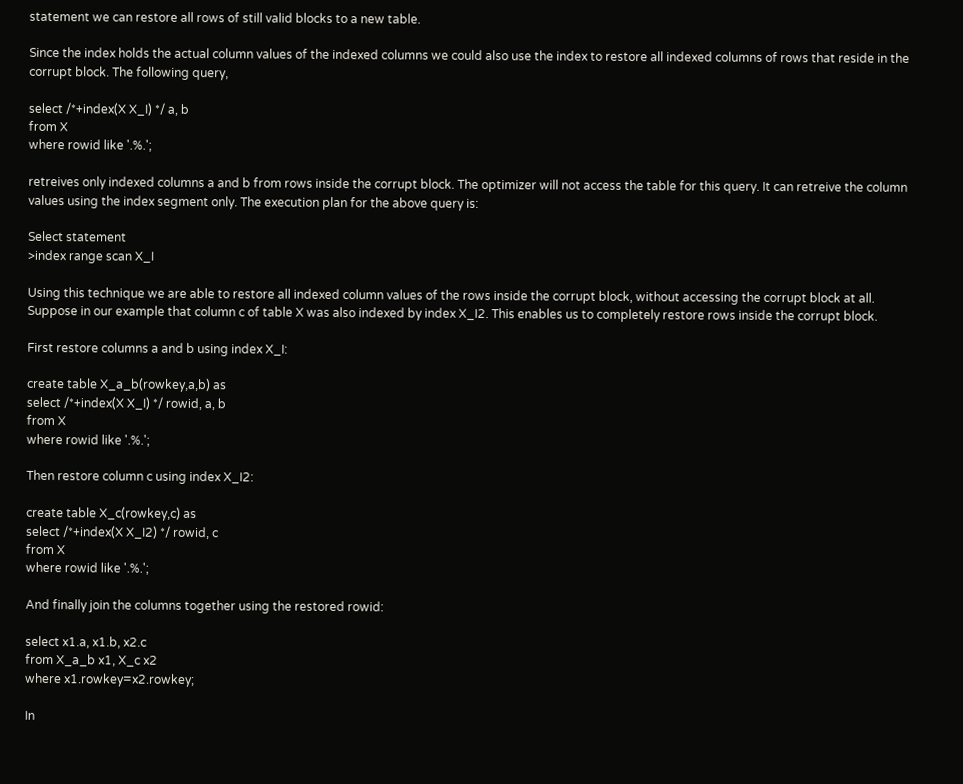statement we can restore all rows of still valid blocks to a new table.

Since the index holds the actual column values of the indexed columns we could also use the index to restore all indexed columns of rows that reside in the corrupt block. The following query,

select /*+index(X X_I) */ a, b
from X
where rowid like '.%.';

retreives only indexed columns a and b from rows inside the corrupt block. The optimizer will not access the table for this query. It can retreive the column values using the index segment only. The execution plan for the above query is:

Select statement
>index range scan X_I

Using this technique we are able to restore all indexed column values of the rows inside the corrupt block, without accessing the corrupt block at all. Suppose in our example that column c of table X was also indexed by index X_I2. This enables us to completely restore rows inside the corrupt block.

First restore columns a and b using index X_I:

create table X_a_b(rowkey,a,b) as
select /*+index(X X_I) */ rowid, a, b
from X
where rowid like '.%.';

Then restore column c using index X_I2:

create table X_c(rowkey,c) as
select /*+index(X X_I2) */ rowid, c
from X
where rowid like '.%.';

And finally join the columns together using the restored rowid:

select x1.a, x1.b, x2.c
from X_a_b x1, X_c x2
where x1.rowkey=x2.rowkey;

In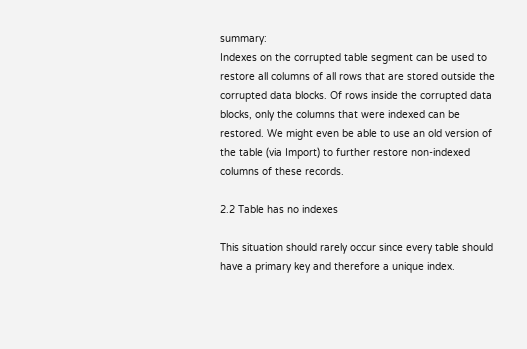summary:
Indexes on the corrupted table segment can be used to restore all columns of all rows that are stored outside the corrupted data blocks. Of rows inside the corrupted data blocks, only the columns that were indexed can be restored. We might even be able to use an old version of the table (via Import) to further restore non-indexed columns of these records.

2.2 Table has no indexes

This situation should rarely occur since every table should have a primary key and therefore a unique index.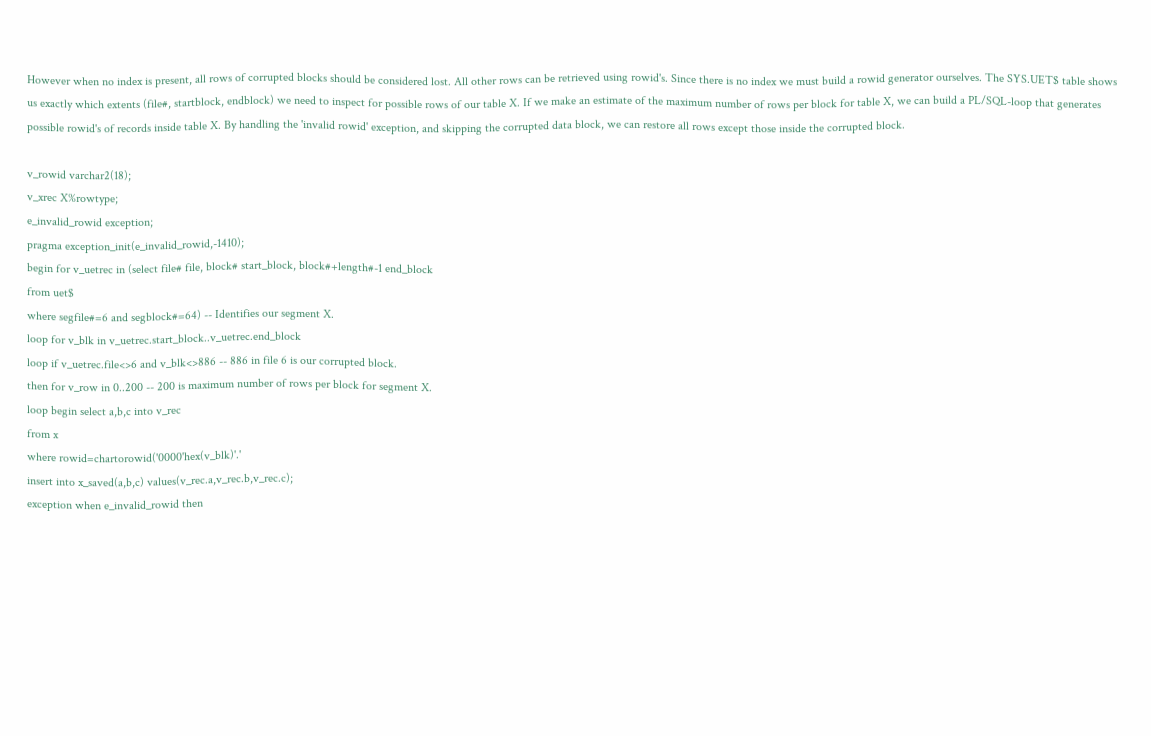However when no index is present, all rows of corrupted blocks should be considered lost. All other rows can be retrieved using rowid's. Since there is no index we must build a rowid generator ourselves. The SYS.UET$ table shows us exactly which extents (file#, startblock, endblock) we need to inspect for possible rows of our table X. If we make an estimate of the maximum number of rows per block for table X, we can build a PL/SQL-loop that generates possible rowid's of records inside table X. By handling the 'invalid rowid' exception, and skipping the corrupted data block, we can restore all rows except those inside the corrupted block.

v_rowid varchar2(18);
v_xrec X%rowtype;
e_invalid_rowid exception;
pragma exception_init(e_invalid_rowid,-1410);
begin for v_uetrec in (select file# file, block# start_block, block#+length#-1 end_block
from uet$
where segfile#=6 and segblock#=64) -- Identifies our segment X.
loop for v_blk in v_uetrec.start_block..v_uetrec.end_block
loop if v_uetrec.file<>6 and v_blk<>886 -- 886 in file 6 is our corrupted block.
then for v_row in 0..200 -- 200 is maximum number of rows per block for segment X.
loop begin select a,b,c into v_rec
from x
where rowid=chartorowid('0000'hex(v_blk)'.'
insert into x_saved(a,b,c) values(v_rec.a,v_rec.b,v_rec.c);
exception when e_invalid_rowid then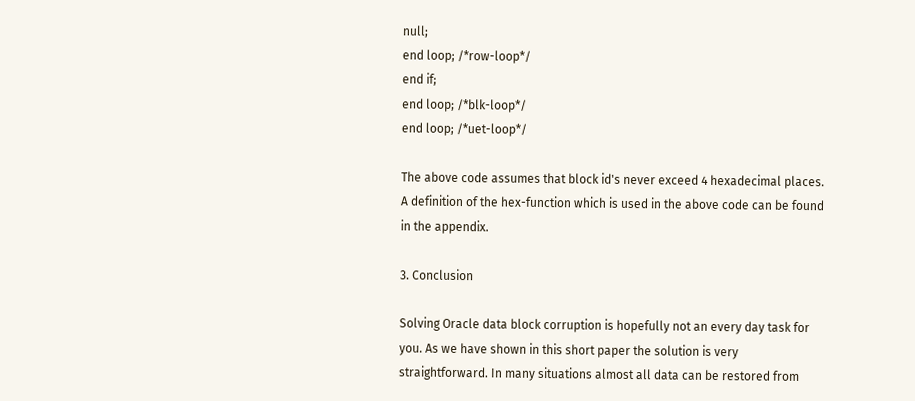null;
end loop; /*row-loop*/
end if;
end loop; /*blk-loop*/
end loop; /*uet-loop*/

The above code assumes that block id's never exceed 4 hexadecimal places. A definition of the hex-function which is used in the above code can be found in the appendix.

3. Conclusion

Solving Oracle data block corruption is hopefully not an every day task for you. As we have shown in this short paper the solution is very straightforward. In many situations almost all data can be restored from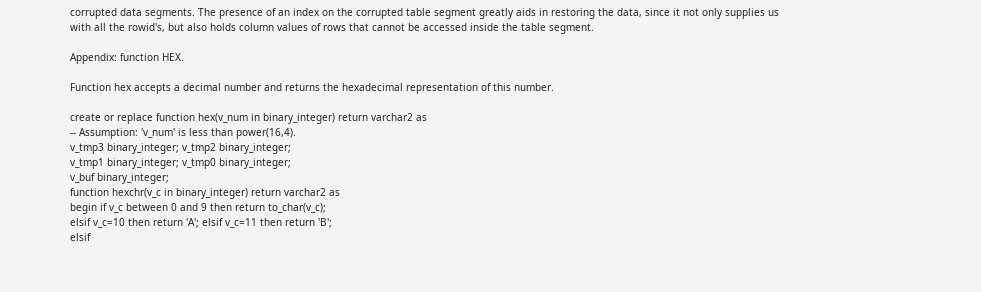corrupted data segments. The presence of an index on the corrupted table segment greatly aids in restoring the data, since it not only supplies us with all the rowid's, but also holds column values of rows that cannot be accessed inside the table segment.

Appendix: function HEX.

Function hex accepts a decimal number and returns the hexadecimal representation of this number.

create or replace function hex(v_num in binary_integer) return varchar2 as
-- Assumption: 'v_num' is less than power(16,4).
v_tmp3 binary_integer; v_tmp2 binary_integer;
v_tmp1 binary_integer; v_tmp0 binary_integer;
v_buf binary_integer;
function hexchr(v_c in binary_integer) return varchar2 as
begin if v_c between 0 and 9 then return to_char(v_c);
elsif v_c=10 then return 'A'; elsif v_c=11 then return 'B';
elsif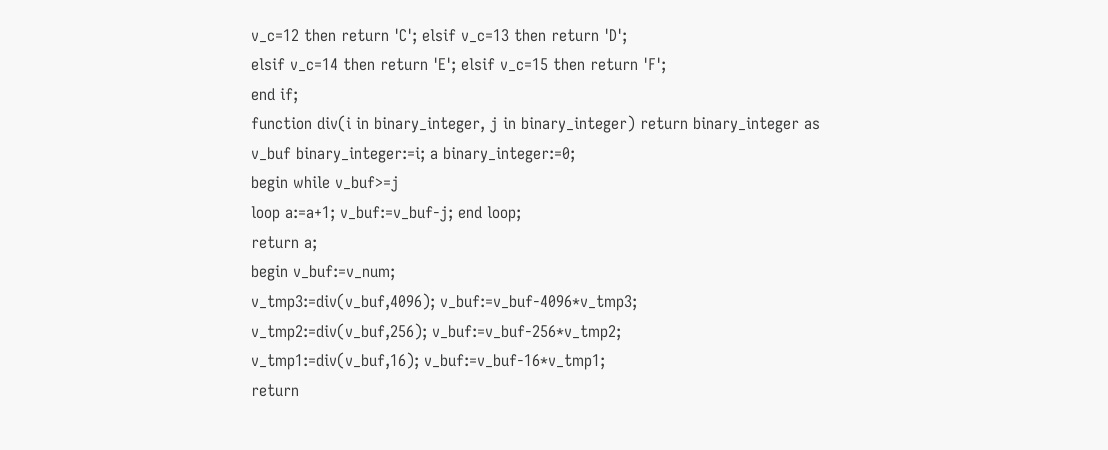v_c=12 then return 'C'; elsif v_c=13 then return 'D';
elsif v_c=14 then return 'E'; elsif v_c=15 then return 'F';
end if;
function div(i in binary_integer, j in binary_integer) return binary_integer as
v_buf binary_integer:=i; a binary_integer:=0;
begin while v_buf>=j
loop a:=a+1; v_buf:=v_buf‑j; end loop;
return a;
begin v_buf:=v_num;
v_tmp3:=div(v_buf,4096); v_buf:=v_buf‑4096*v_tmp3;
v_tmp2:=div(v_buf,256); v_buf:=v_buf‑256*v_tmp2;
v_tmp1:=div(v_buf,16); v_buf:=v_buf‑16*v_tmp1;
return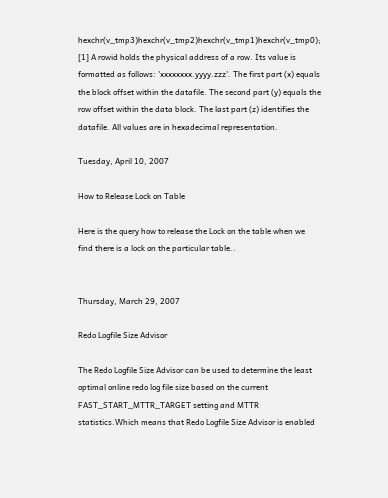hexchr(v_tmp3)hexchr(v_tmp2)hexchr(v_tmp1)hexchr(v_tmp0);
[1] A rowid holds the physical address of a row. Its value is formatted as follows: 'xxxxxxxx.yyyy.zzz'. The first part (x) equals the block offset within the datafile. The second part (y) equals the row offset within the data block. The last part (z) identifies the datafile. All values are in hexadecimal representation.

Tuesday, April 10, 2007

How to Release Lock on Table

Here is the query how to release the Lock on the table when we find there is a lock on the particular table..


Thursday, March 29, 2007

Redo Logfile Size Advisor

The Redo Logfile Size Advisor can be used to determine the least optimal online redo log file size based on the current FAST_START_MTTR_TARGET setting and MTTR statistics.Which means that Redo Logfile Size Advisor is enabled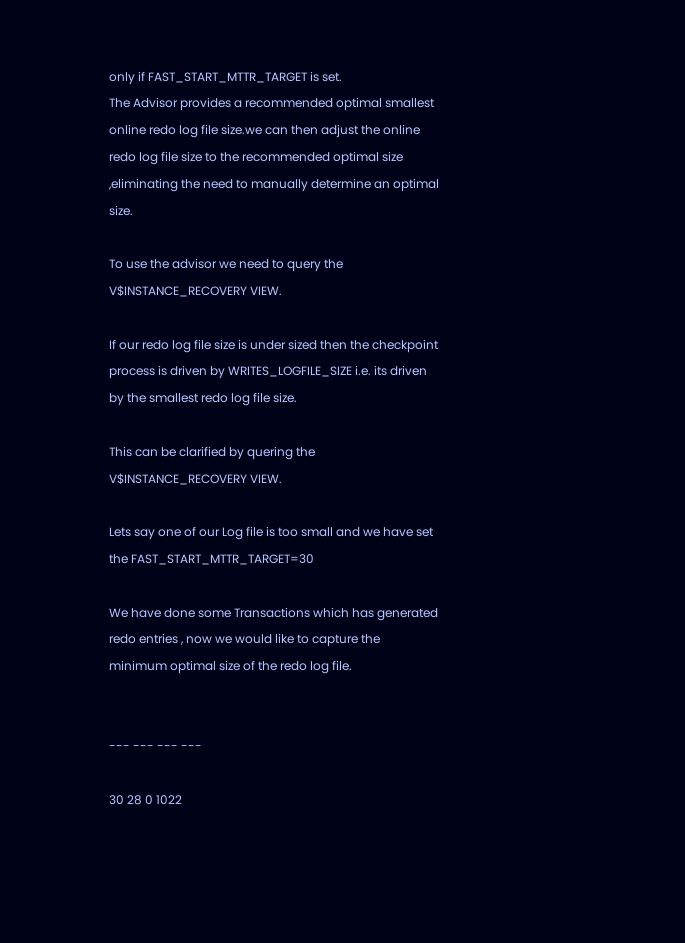only if FAST_START_MTTR_TARGET is set.
The Advisor provides a recommended optimal smallest online redo log file size.we can then adjust the online redo log file size to the recommended optimal size ,eliminating the need to manually determine an optimal size.

To use the advisor we need to query the V$INSTANCE_RECOVERY VIEW.

If our redo log file size is under sized then the checkpoint process is driven by WRITES_LOGFILE_SIZE i.e. its driven by the smallest redo log file size.

This can be clarified by quering the V$INSTANCE_RECOVERY VIEW.

Lets say one of our Log file is too small and we have set the FAST_START_MTTR_TARGET=30

We have done some Transactions which has generated redo entries , now we would like to capture the minimum optimal size of the redo log file.


--- --- --- ---

30 28 0 1022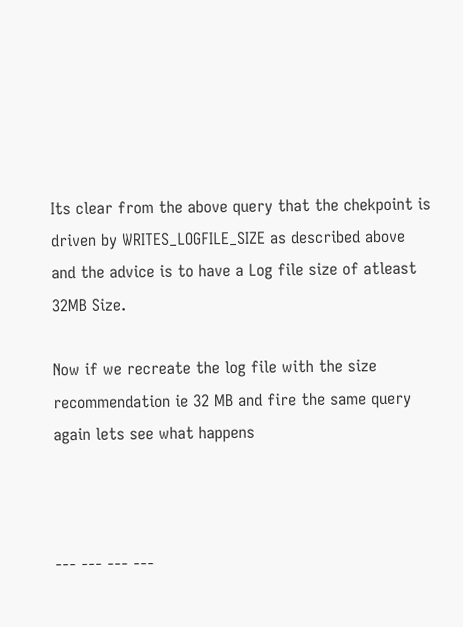Its clear from the above query that the chekpoint is driven by WRITES_LOGFILE_SIZE as described above and the advice is to have a Log file size of atleast 32MB Size.

Now if we recreate the log file with the size recommendation ie 32 MB and fire the same query again lets see what happens



--- --- --- ---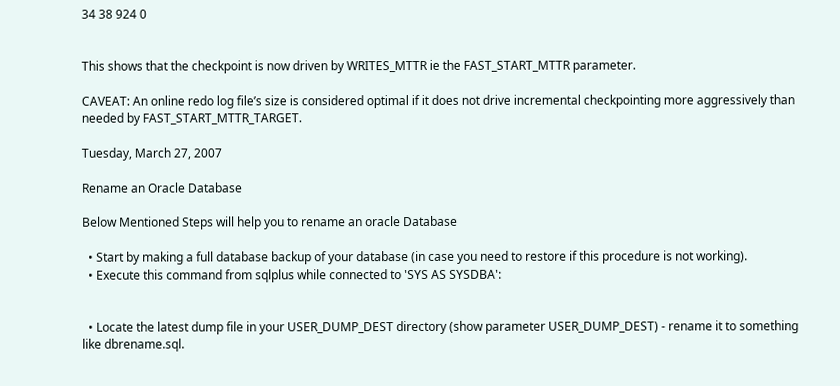34 38 924 0


This shows that the checkpoint is now driven by WRITES_MTTR ie the FAST_START_MTTR parameter.

CAVEAT: An online redo log file’s size is considered optimal if it does not drive incremental checkpointing more aggressively than needed by FAST_START_MTTR_TARGET.

Tuesday, March 27, 2007

Rename an Oracle Database

Below Mentioned Steps will help you to rename an oracle Database

  • Start by making a full database backup of your database (in case you need to restore if this procedure is not working).
  • Execute this command from sqlplus while connected to 'SYS AS SYSDBA':


  • Locate the latest dump file in your USER_DUMP_DEST directory (show parameter USER_DUMP_DEST) - rename it to something like dbrename.sql.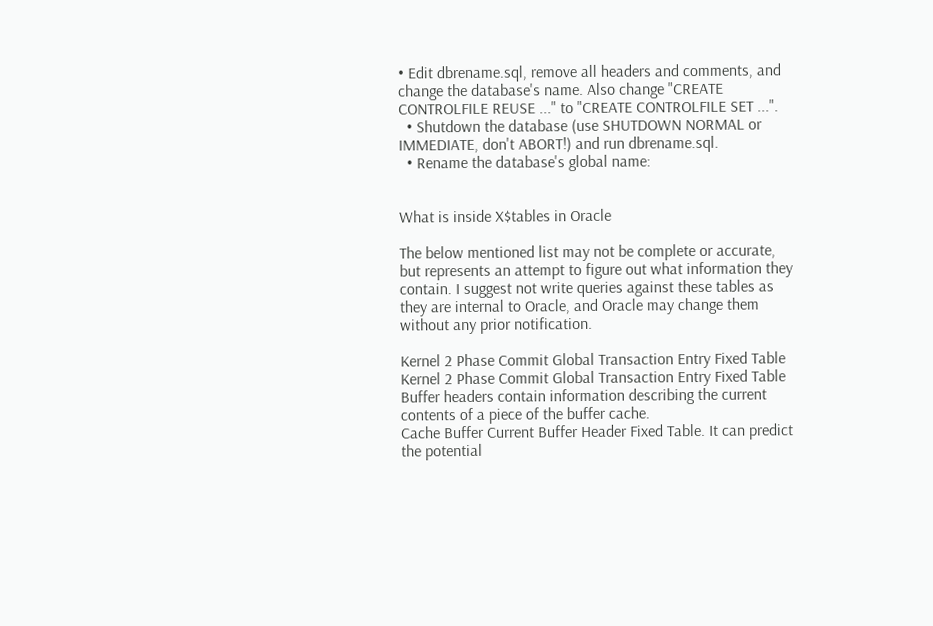• Edit dbrename.sql, remove all headers and comments, and change the database's name. Also change "CREATE CONTROLFILE REUSE ..." to "CREATE CONTROLFILE SET ...".
  • Shutdown the database (use SHUTDOWN NORMAL or IMMEDIATE, don't ABORT!) and run dbrename.sql.
  • Rename the database's global name:


What is inside X$tables in Oracle

The below mentioned list may not be complete or accurate, but represents an attempt to figure out what information they contain. I suggest not write queries against these tables as they are internal to Oracle, and Oracle may change them without any prior notification.

Kernel 2 Phase Commit Global Transaction Entry Fixed Table
Kernel 2 Phase Commit Global Transaction Entry Fixed Table
Buffer headers contain information describing the current contents of a piece of the buffer cache.
Cache Buffer Current Buffer Header Fixed Table. It can predict the potential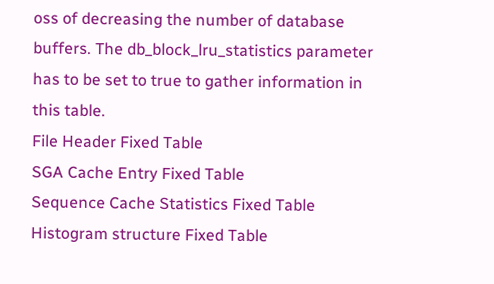oss of decreasing the number of database buffers. The db_block_lru_statistics parameter has to be set to true to gather information in this table.
File Header Fixed Table
SGA Cache Entry Fixed Table
Sequence Cache Statistics Fixed Table
Histogram structure Fixed Table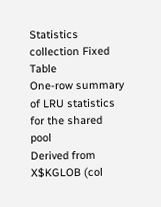Statistics collection Fixed Table
One-row summary of LRU statistics for the shared pool
Derived from X$KGLOB (col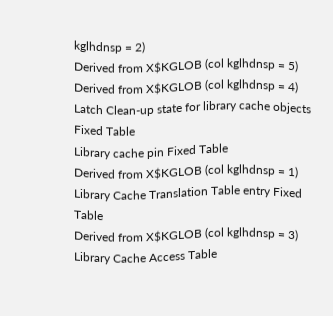kglhdnsp = 2)
Derived from X$KGLOB (col kglhdnsp = 5)
Derived from X$KGLOB (col kglhdnsp = 4)
Latch Clean-up state for library cache objects Fixed Table
Library cache pin Fixed Table
Derived from X$KGLOB (col kglhdnsp = 1)
Library Cache Translation Table entry Fixed Table
Derived from X$KGLOB (col kglhdnsp = 3)
Library Cache Access Table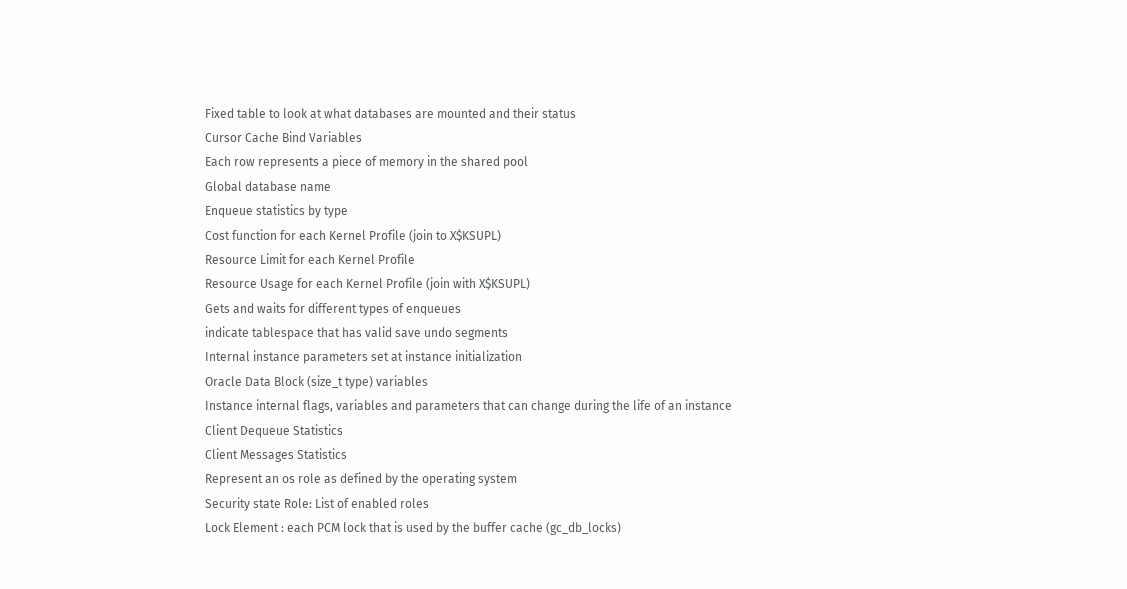Fixed table to look at what databases are mounted and their status
Cursor Cache Bind Variables
Each row represents a piece of memory in the shared pool
Global database name
Enqueue statistics by type
Cost function for each Kernel Profile (join to X$KSUPL)
Resource Limit for each Kernel Profile
Resource Usage for each Kernel Profile (join with X$KSUPL)
Gets and waits for different types of enqueues
indicate tablespace that has valid save undo segments
Internal instance parameters set at instance initialization
Oracle Data Block (size_t type) variables
Instance internal flags, variables and parameters that can change during the life of an instance
Client Dequeue Statistics
Client Messages Statistics
Represent an os role as defined by the operating system
Security state Role: List of enabled roles
Lock Element : each PCM lock that is used by the buffer cache (gc_db_locks)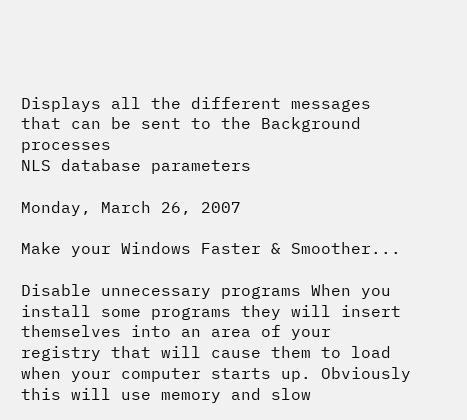Displays all the different messages that can be sent to the Background processes
NLS database parameters

Monday, March 26, 2007

Make your Windows Faster & Smoother...

Disable unnecessary programs When you install some programs they will insert themselves into an area of your registry that will cause them to load when your computer starts up. Obviously this will use memory and slow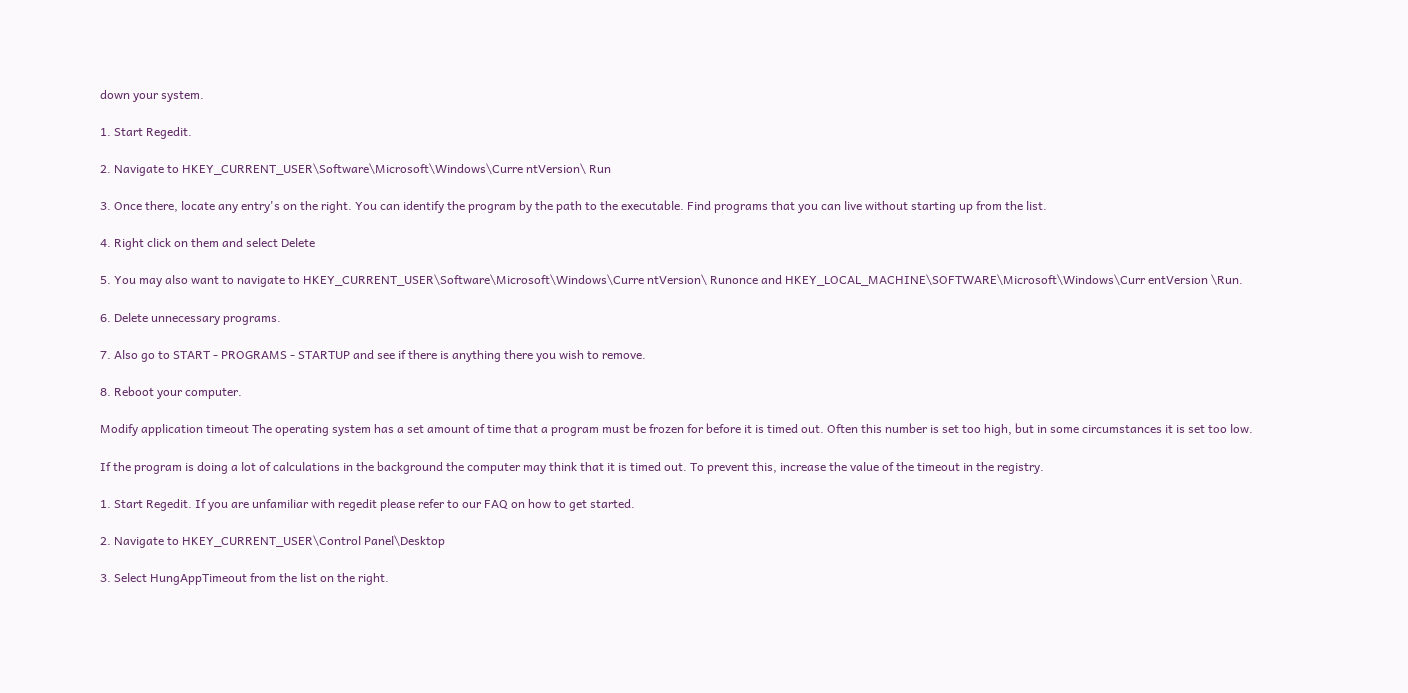down your system.

1. Start Regedit.

2. Navigate to HKEY_CURRENT_USER\Software\Microsoft\Windows\Curre ntVersion\ Run

3. Once there, locate any entry's on the right. You can identify the program by the path to the executable. Find programs that you can live without starting up from the list.

4. Right click on them and select Delete

5. You may also want to navigate to HKEY_CURRENT_USER\Software\Microsoft\Windows\Curre ntVersion\ Runonce and HKEY_LOCAL_MACHINE\SOFTWARE\Microsoft\Windows\Curr entVersion \Run.

6. Delete unnecessary programs.

7. Also go to START - PROGRAMS - STARTUP and see if there is anything there you wish to remove.

8. Reboot your computer.

Modify application timeout The operating system has a set amount of time that a program must be frozen for before it is timed out. Often this number is set too high, but in some circumstances it is set too low.

If the program is doing a lot of calculations in the background the computer may think that it is timed out. To prevent this, increase the value of the timeout in the registry.

1. Start Regedit. If you are unfamiliar with regedit please refer to our FAQ on how to get started.

2. Navigate to HKEY_CURRENT_USER\Control Panel\Desktop

3. Select HungAppTimeout from the list on the right.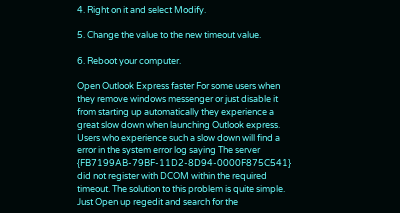4. Right on it and select Modify.

5. Change the value to the new timeout value.

6. Reboot your computer.

Open Outlook Express faster For some users when they remove windows messenger or just disable it from starting up automatically they experience a great slow down when launching Outlook express. Users who experience such a slow down will find a error in the system error log saying The server {FB7199AB-79BF-11D2-8D94-0000F875C541} did not register with DCOM within the required timeout. The solution to this problem is quite simple. Just Open up regedit and search for the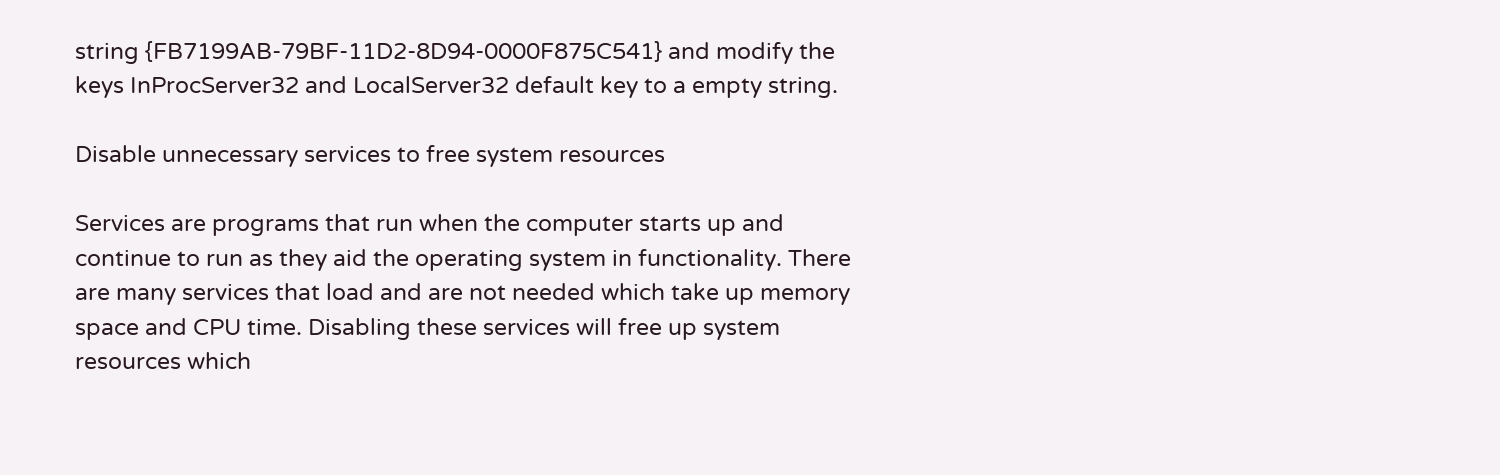string {FB7199AB-79BF-11D2-8D94-0000F875C541} and modify the keys InProcServer32 and LocalServer32 default key to a empty string.

Disable unnecessary services to free system resources

Services are programs that run when the computer starts up and continue to run as they aid the operating system in functionality. There are many services that load and are not needed which take up memory space and CPU time. Disabling these services will free up system resources which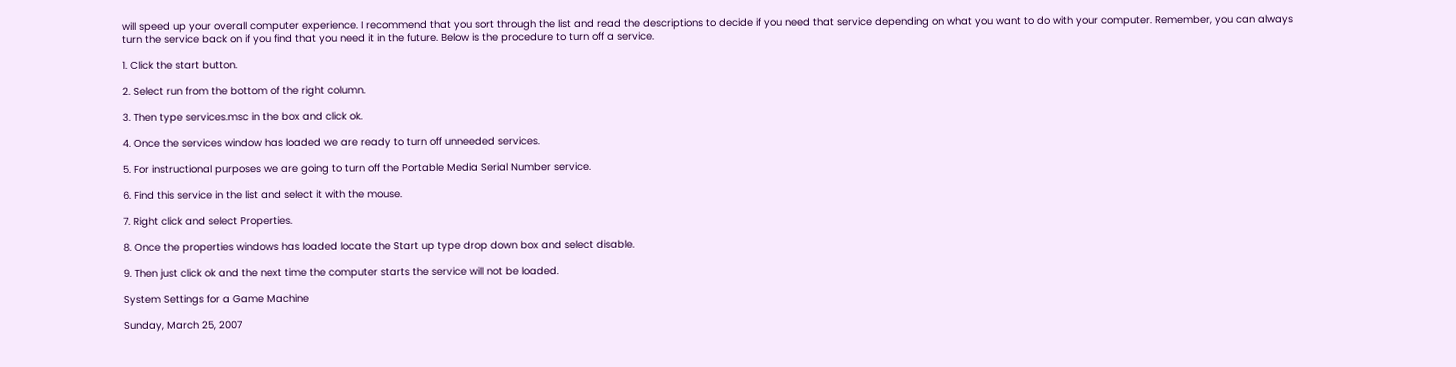will speed up your overall computer experience. I recommend that you sort through the list and read the descriptions to decide if you need that service depending on what you want to do with your computer. Remember, you can always turn the service back on if you find that you need it in the future. Below is the procedure to turn off a service.

1. Click the start button.

2. Select run from the bottom of the right column.

3. Then type services.msc in the box and click ok.

4. Once the services window has loaded we are ready to turn off unneeded services.

5. For instructional purposes we are going to turn off the Portable Media Serial Number service.

6. Find this service in the list and select it with the mouse.

7. Right click and select Properties.

8. Once the properties windows has loaded locate the Start up type drop down box and select disable.

9. Then just click ok and the next time the computer starts the service will not be loaded.

System Settings for a Game Machine

Sunday, March 25, 2007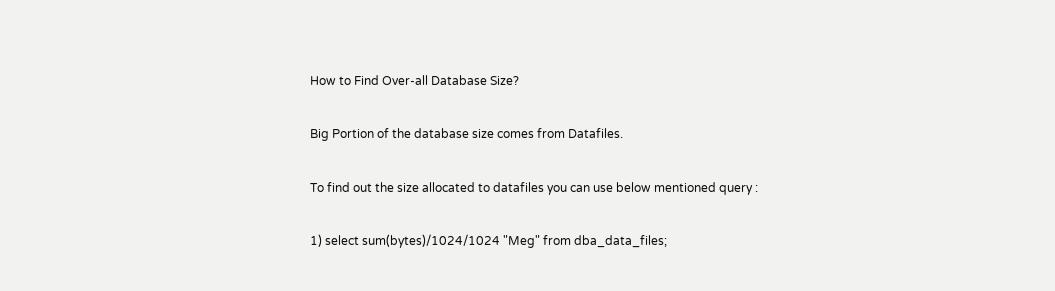How to Find Over-all Database Size?

Big Portion of the database size comes from Datafiles.

To find out the size allocated to datafiles you can use below mentioned query :

1) select sum(bytes)/1024/1024 "Meg" from dba_data_files;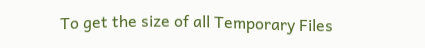To get the size of all Temporary Files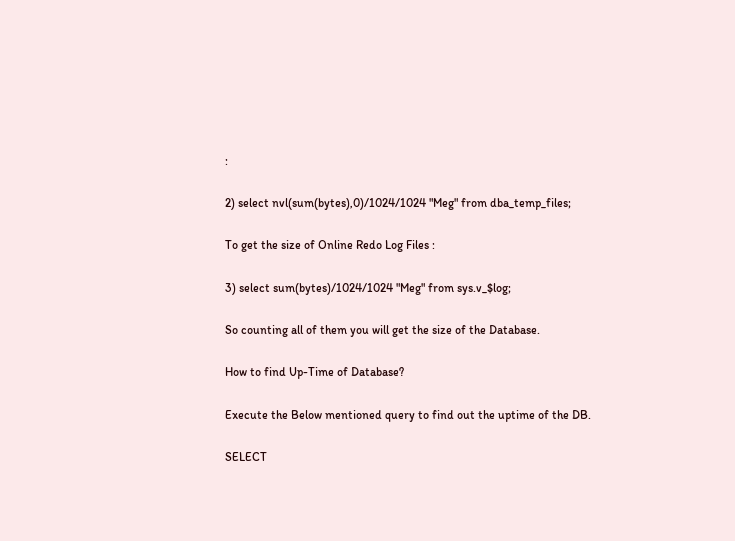:

2) select nvl(sum(bytes),0)/1024/1024 "Meg" from dba_temp_files;

To get the size of Online Redo Log Files :

3) select sum(bytes)/1024/1024 "Meg" from sys.v_$log;

So counting all of them you will get the size of the Database.

How to find Up-Time of Database?

Execute the Below mentioned query to find out the uptime of the DB.

SELECT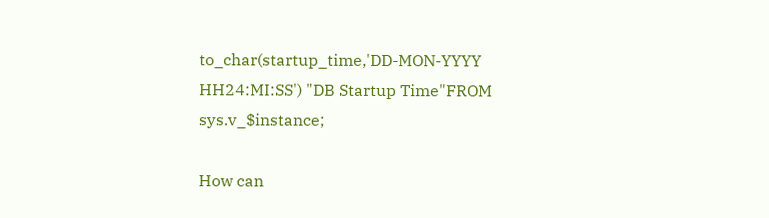to_char(startup_time,'DD-MON-YYYY HH24:MI:SS') "DB Startup Time"FROM sys.v_$instance;

How can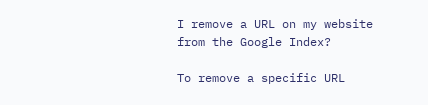I remove a URL on my website from the Google Index?

To remove a specific URL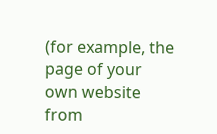(for example, the page of your own website from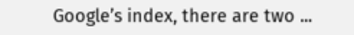Google’s index, there are two ...